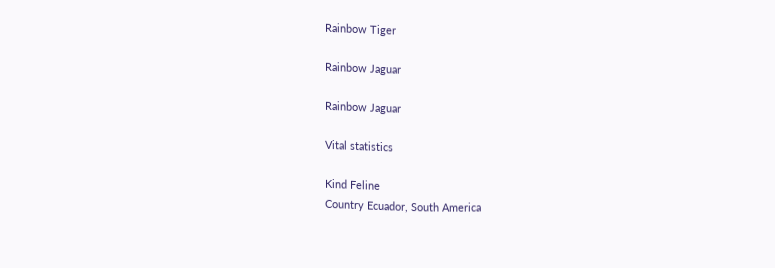Rainbow Tiger

Rainbow Jaguar

Rainbow Jaguar

Vital statistics

Kind Feline
Country Ecuador, South America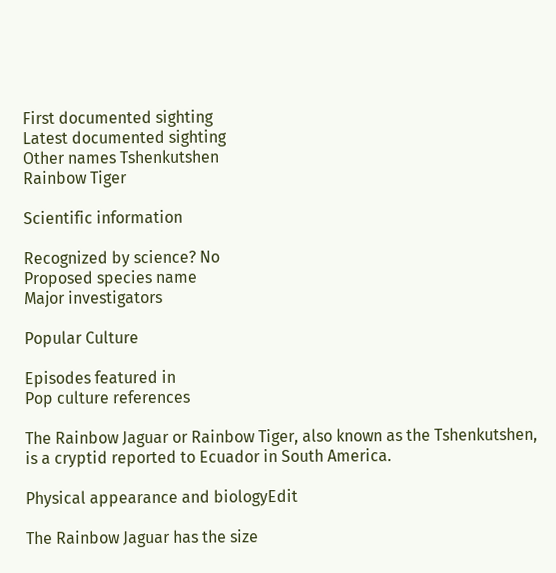First documented sighting
Latest documented sighting
Other names Tshenkutshen
Rainbow Tiger

Scientific information

Recognized by science? No
Proposed species name
Major investigators

Popular Culture

Episodes featured in
Pop culture references

The Rainbow Jaguar or Rainbow Tiger, also known as the Tshenkutshen, is a cryptid reported to Ecuador in South America.

Physical appearance and biologyEdit

The Rainbow Jaguar has the size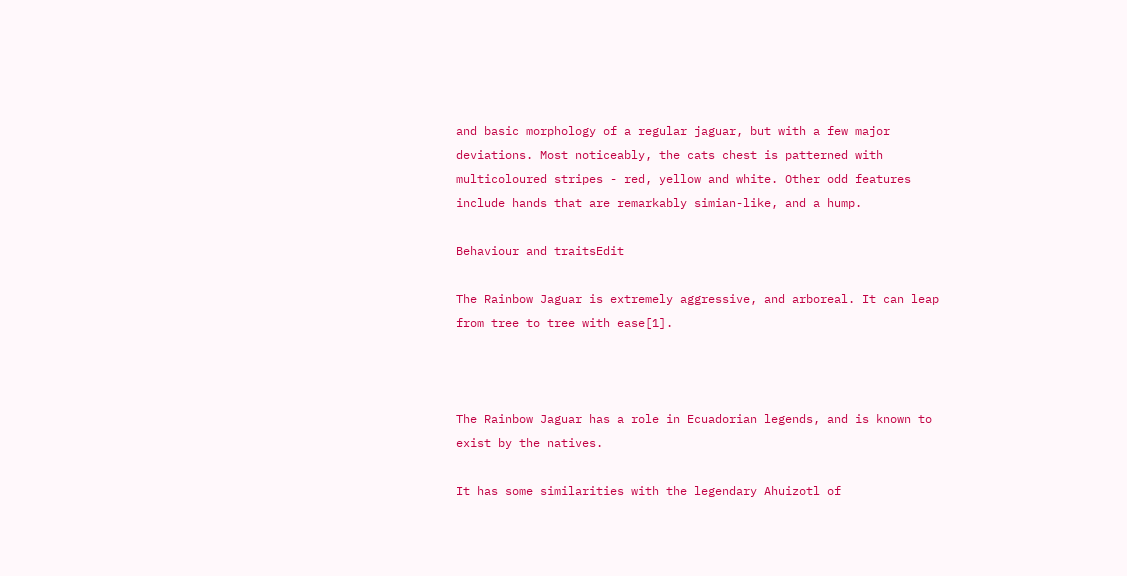and basic morphology of a regular jaguar, but with a few major deviations. Most noticeably, the cats chest is patterned with multicoloured stripes - red, yellow and white. Other odd features include hands that are remarkably simian-like, and a hump.

Behaviour and traitsEdit

The Rainbow Jaguar is extremely aggressive, and arboreal. It can leap from tree to tree with ease[1].



The Rainbow Jaguar has a role in Ecuadorian legends, and is known to exist by the natives.

It has some similarities with the legendary Ahuizotl of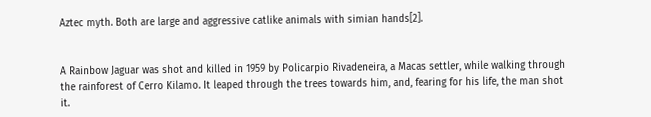Aztec myth. Both are large and aggressive catlike animals with simian hands[2].


A Rainbow Jaguar was shot and killed in 1959 by Policarpio Rivadeneira, a Macas settler, while walking through the rainforest of Cerro Kilamo. It leaped through the trees towards him, and, fearing for his life, the man shot it.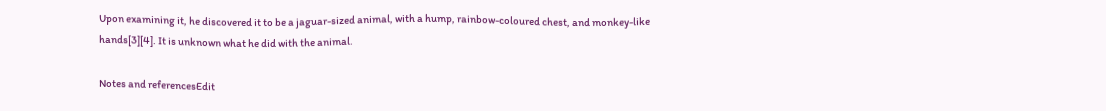Upon examining it, he discovered it to be a jaguar-sized animal, with a hump, rainbow-coloured chest, and monkey-like hands[3][4]. It is unknown what he did with the animal.

Notes and referencesEdit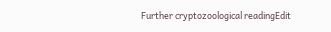Further cryptozoological readingEdit